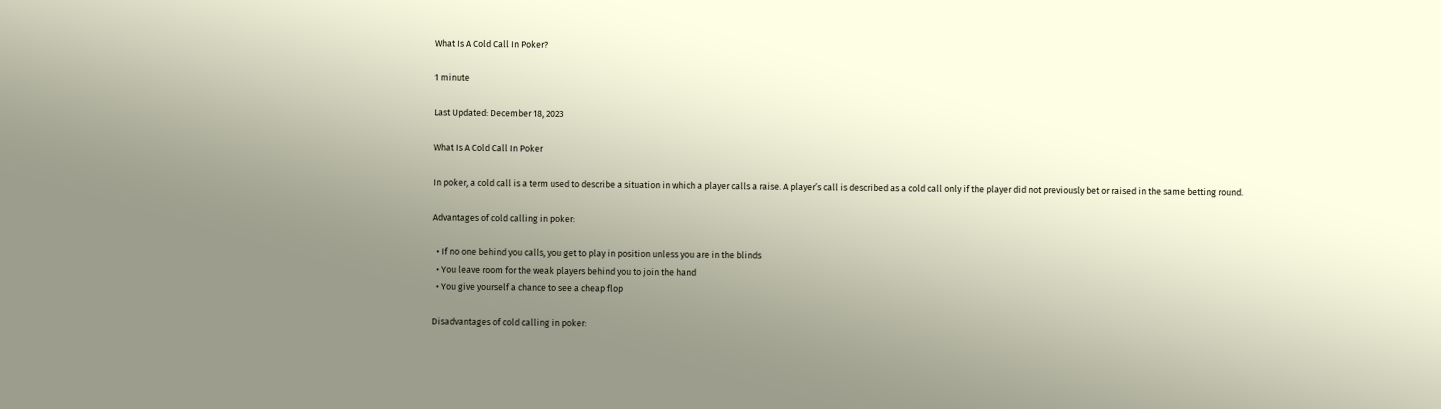What Is A Cold Call In Poker?

1 minute

Last Updated: December 18, 2023

What Is A Cold Call In Poker

In poker, a cold call is a term used to describe a situation in which a player calls a raise. A player’s call is described as a cold call only if the player did not previously bet or raised in the same betting round.

Advantages of cold calling in poker:

  • If no one behind you calls, you get to play in position unless you are in the blinds
  • You leave room for the weak players behind you to join the hand
  • You give yourself a chance to see a cheap flop

Disadvantages of cold calling in poker: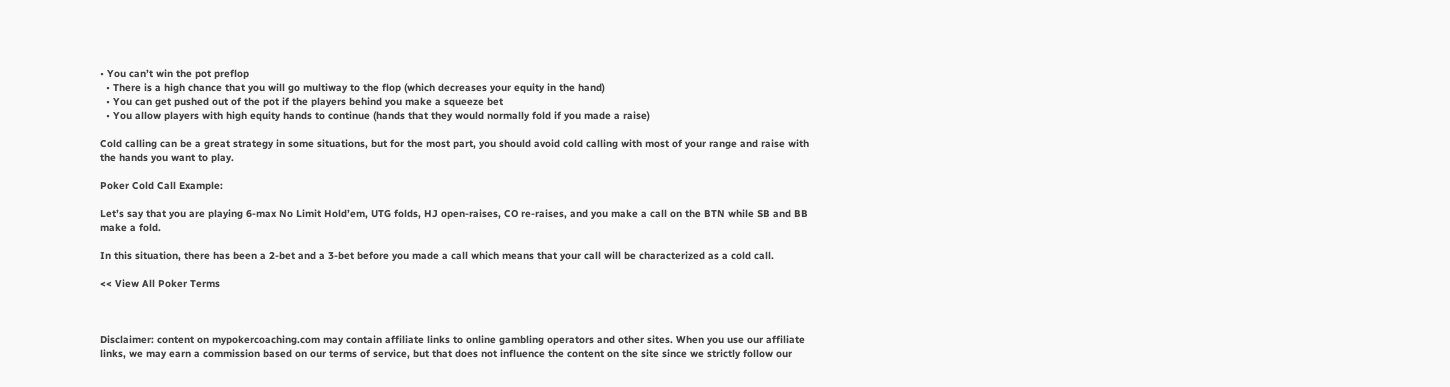• You can’t win the pot preflop
  • There is a high chance that you will go multiway to the flop (which decreases your equity in the hand)
  • You can get pushed out of the pot if the players behind you make a squeeze bet
  • You allow players with high equity hands to continue (hands that they would normally fold if you made a raise)

Cold calling can be a great strategy in some situations, but for the most part, you should avoid cold calling with most of your range and raise with the hands you want to play.

Poker Cold Call Example:

Let’s say that you are playing 6-max No Limit Hold’em, UTG folds, HJ open-raises, CO re-raises, and you make a call on the BTN while SB and BB make a fold.

In this situation, there has been a 2-bet and a 3-bet before you made a call which means that your call will be characterized as a cold call.

<< View All Poker Terms



Disclaimer: content on mypokercoaching.com may contain affiliate links to online gambling operators and other sites. When you use our affiliate links, we may earn a commission based on our terms of service, but that does not influence the content on the site since we strictly follow our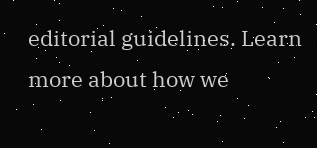editorial guidelines. Learn more about how we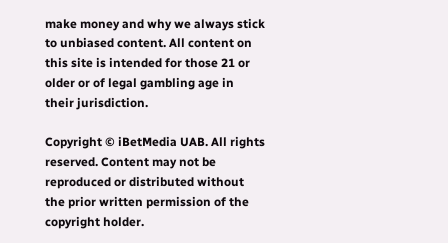make money and why we always stick to unbiased content. All content on this site is intended for those 21 or older or of legal gambling age in their jurisdiction.

Copyright © iBetMedia UAB. All rights reserved. Content may not be reproduced or distributed without the prior written permission of the copyright holder.